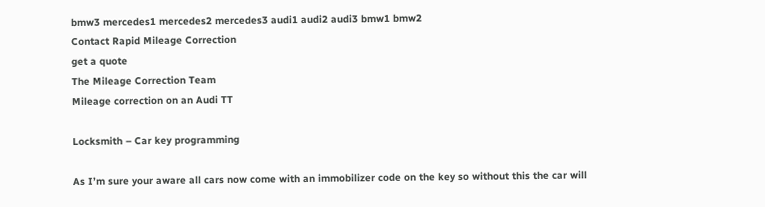bmw3 mercedes1 mercedes2 mercedes3 audi1 audi2 audi3 bmw1 bmw2
Contact Rapid Mileage Correction
get a quote
The Mileage Correction Team
Mileage correction on an Audi TT

Locksmith – Car key programming

As I’m sure your aware all cars now come with an immobilizer code on the key so without this the car will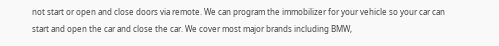not start or open and close doors via remote. We can program the immobilizer for your vehicle so your car can start and open the car and close the car. We cover most major brands including BMW,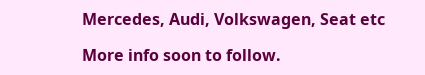Mercedes, Audi, Volkswagen, Seat etc

More info soon to follow.